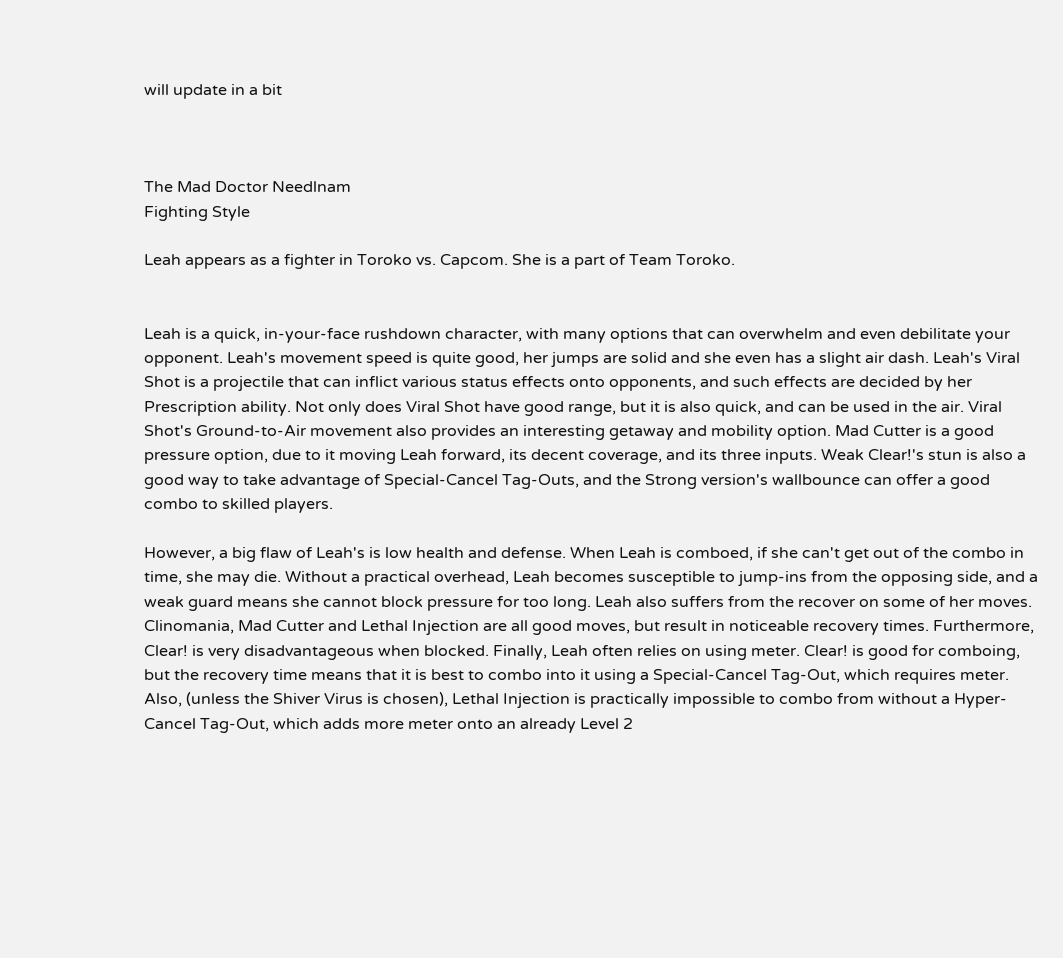will update in a bit



The Mad Doctor Needlnam
Fighting Style

Leah appears as a fighter in Toroko vs. Capcom. She is a part of Team Toroko.


Leah is a quick, in-your-face rushdown character, with many options that can overwhelm and even debilitate your opponent. Leah's movement speed is quite good, her jumps are solid and she even has a slight air dash. Leah's Viral Shot is a projectile that can inflict various status effects onto opponents, and such effects are decided by her Prescription ability. Not only does Viral Shot have good range, but it is also quick, and can be used in the air. Viral Shot's Ground-to-Air movement also provides an interesting getaway and mobility option. Mad Cutter is a good pressure option, due to it moving Leah forward, its decent coverage, and its three inputs. Weak Clear!'s stun is also a good way to take advantage of Special-Cancel Tag-Outs, and the Strong version's wallbounce can offer a good combo to skilled players.

However, a big flaw of Leah's is low health and defense. When Leah is comboed, if she can't get out of the combo in time, she may die. Without a practical overhead, Leah becomes susceptible to jump-ins from the opposing side, and a weak guard means she cannot block pressure for too long. Leah also suffers from the recover on some of her moves. Clinomania, Mad Cutter and Lethal Injection are all good moves, but result in noticeable recovery times. Furthermore, Clear! is very disadvantageous when blocked. Finally, Leah often relies on using meter. Clear! is good for comboing, but the recovery time means that it is best to combo into it using a Special-Cancel Tag-Out, which requires meter. Also, (unless the Shiver Virus is chosen), Lethal Injection is practically impossible to combo from without a Hyper-Cancel Tag-Out, which adds more meter onto an already Level 2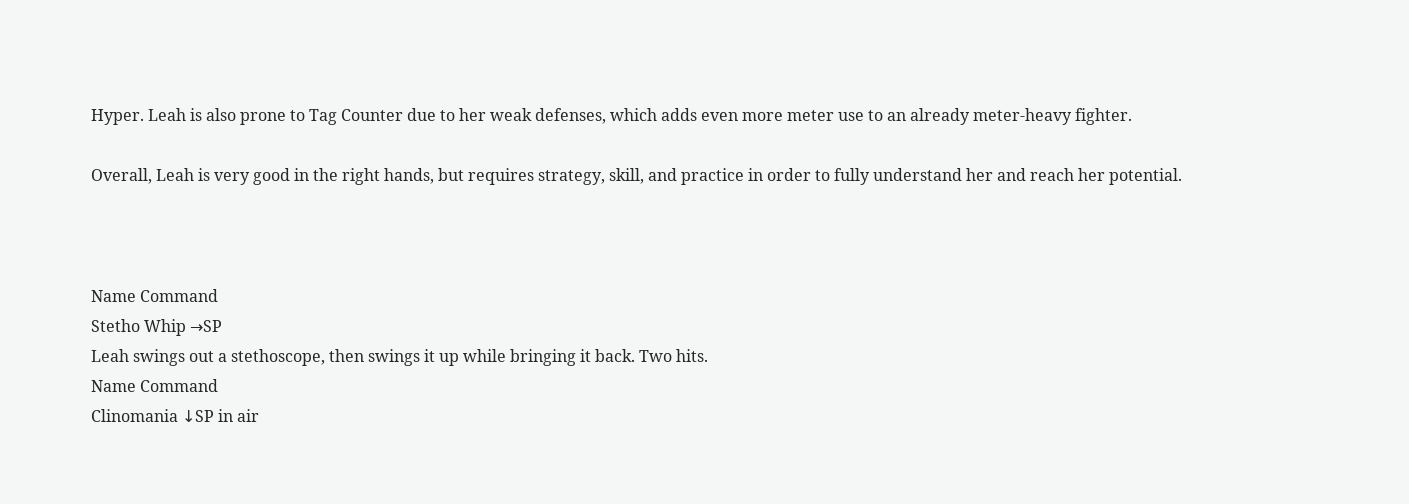Hyper. Leah is also prone to Tag Counter due to her weak defenses, which adds even more meter use to an already meter-heavy fighter.

Overall, Leah is very good in the right hands, but requires strategy, skill, and practice in order to fully understand her and reach her potential.



Name Command
Stetho Whip →SP
Leah swings out a stethoscope, then swings it up while bringing it back. Two hits.
Name Command
Clinomania ↓SP in air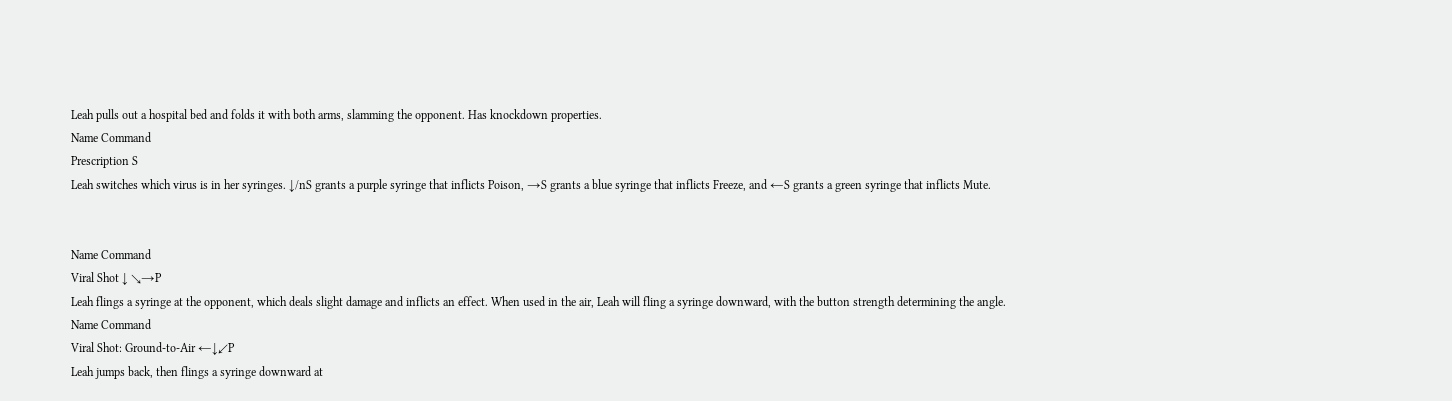Leah pulls out a hospital bed and folds it with both arms, slamming the opponent. Has knockdown properties.
Name Command
Prescription S
Leah switches which virus is in her syringes. ↓/nS grants a purple syringe that inflicts Poison, →S grants a blue syringe that inflicts Freeze, and ←S grants a green syringe that inflicts Mute.


Name Command
Viral Shot ↓ ↘→P
Leah flings a syringe at the opponent, which deals slight damage and inflicts an effect. When used in the air, Leah will fling a syringe downward, with the button strength determining the angle.
Name Command
Viral Shot: Ground-to-Air ←↓↙P
Leah jumps back, then flings a syringe downward at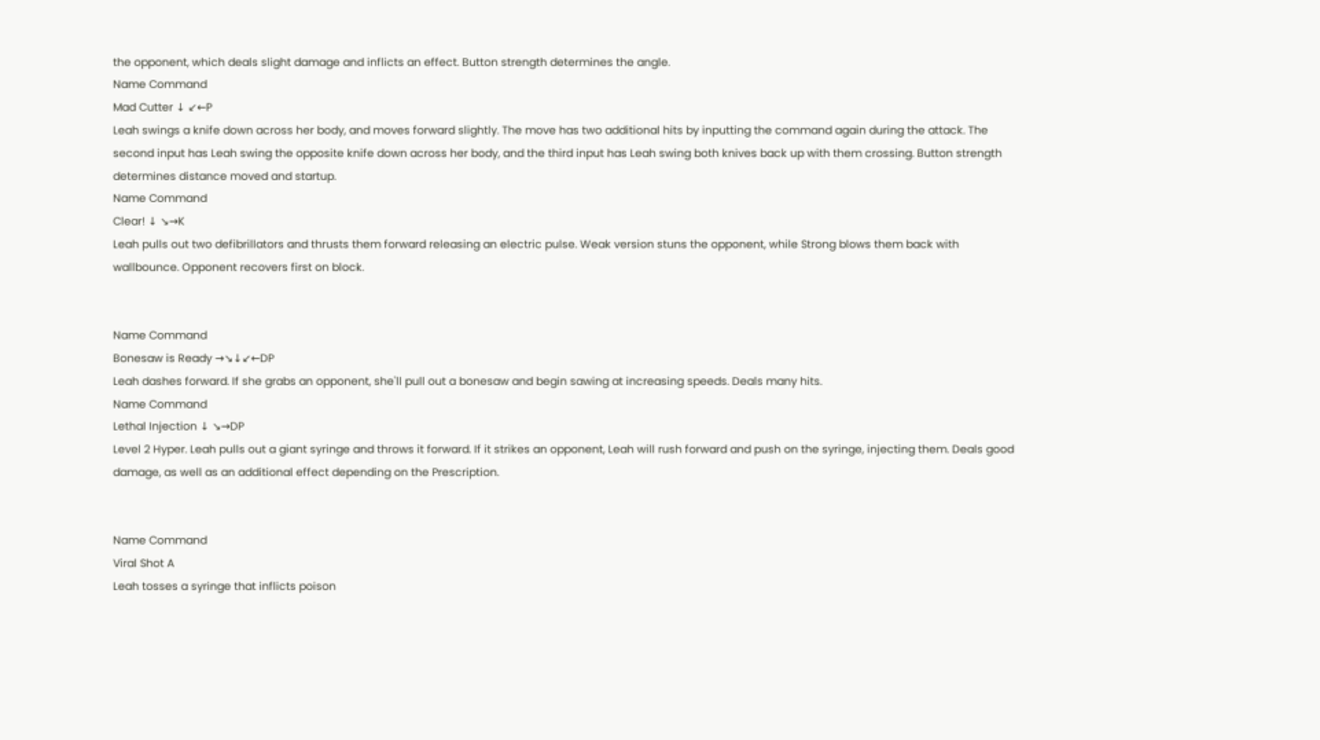the opponent, which deals slight damage and inflicts an effect. Button strength determines the angle.
Name Command
Mad Cutter ↓ ↙←P
Leah swings a knife down across her body, and moves forward slightly. The move has two additional hits by inputting the command again during the attack. The second input has Leah swing the opposite knife down across her body, and the third input has Leah swing both knives back up with them crossing. Button strength determines distance moved and startup.
Name Command
Clear! ↓ ↘→K
Leah pulls out two defibrillators and thrusts them forward releasing an electric pulse. Weak version stuns the opponent, while Strong blows them back with wallbounce. Opponent recovers first on block.


Name Command
Bonesaw is Ready →↘↓↙←DP
Leah dashes forward. If she grabs an opponent, she'll pull out a bonesaw and begin sawing at increasing speeds. Deals many hits.
Name Command
Lethal Injection ↓ ↘→DP
Level 2 Hyper. Leah pulls out a giant syringe and throws it forward. If it strikes an opponent, Leah will rush forward and push on the syringe, injecting them. Deals good damage, as well as an additional effect depending on the Prescription.


Name Command
Viral Shot A
Leah tosses a syringe that inflicts poison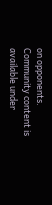on opponents.
Community content is available under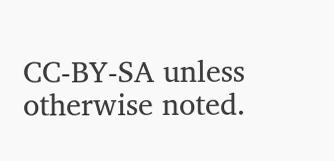CC-BY-SA unless otherwise noted.